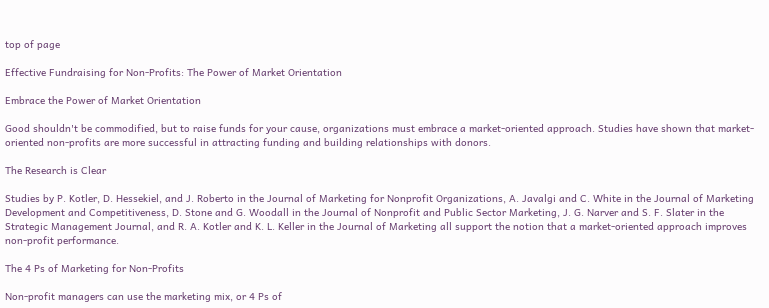top of page

Effective Fundraising for Non-Profits: The Power of Market Orientation

Embrace the Power of Market Orientation

Good shouldn't be commodified, but to raise funds for your cause, organizations must embrace a market-oriented approach. Studies have shown that market-oriented non-profits are more successful in attracting funding and building relationships with donors.

The Research is Clear

Studies by P. Kotler, D. Hessekiel, and J. Roberto in the Journal of Marketing for Nonprofit Organizations, A. Javalgi and C. White in the Journal of Marketing Development and Competitiveness, D. Stone and G. Woodall in the Journal of Nonprofit and Public Sector Marketing, J. G. Narver and S. F. Slater in the Strategic Management Journal, and R. A. Kotler and K. L. Keller in the Journal of Marketing all support the notion that a market-oriented approach improves non-profit performance.

The 4 Ps of Marketing for Non-Profits

Non-profit managers can use the marketing mix, or 4 Ps of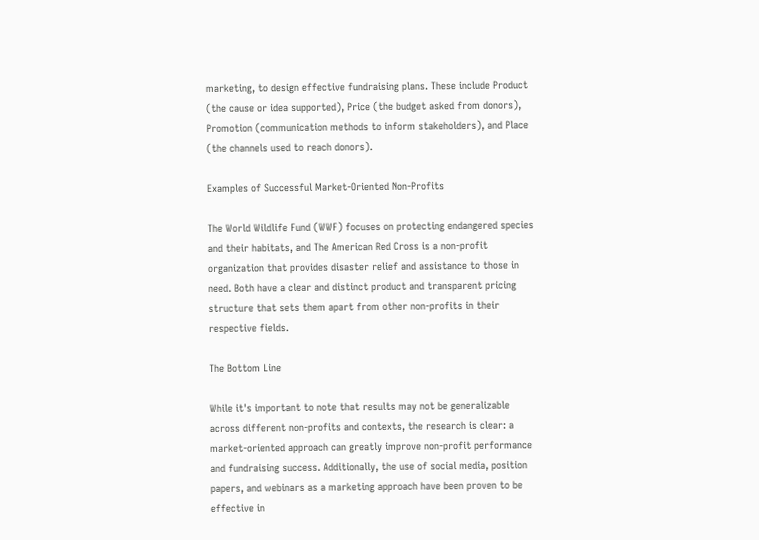marketing, to design effective fundraising plans. These include Product (the cause or idea supported), Price (the budget asked from donors), Promotion (communication methods to inform stakeholders), and Place (the channels used to reach donors).

Examples of Successful Market-Oriented Non-Profits

The World Wildlife Fund (WWF) focuses on protecting endangered species and their habitats, and The American Red Cross is a non-profit organization that provides disaster relief and assistance to those in need. Both have a clear and distinct product and transparent pricing structure that sets them apart from other non-profits in their respective fields.

The Bottom Line

While it's important to note that results may not be generalizable across different non-profits and contexts, the research is clear: a market-oriented approach can greatly improve non-profit performance and fundraising success. Additionally, the use of social media, position papers, and webinars as a marketing approach have been proven to be effective in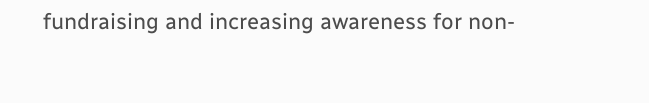fundraising and increasing awareness for non-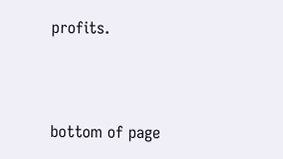profits.



bottom of page